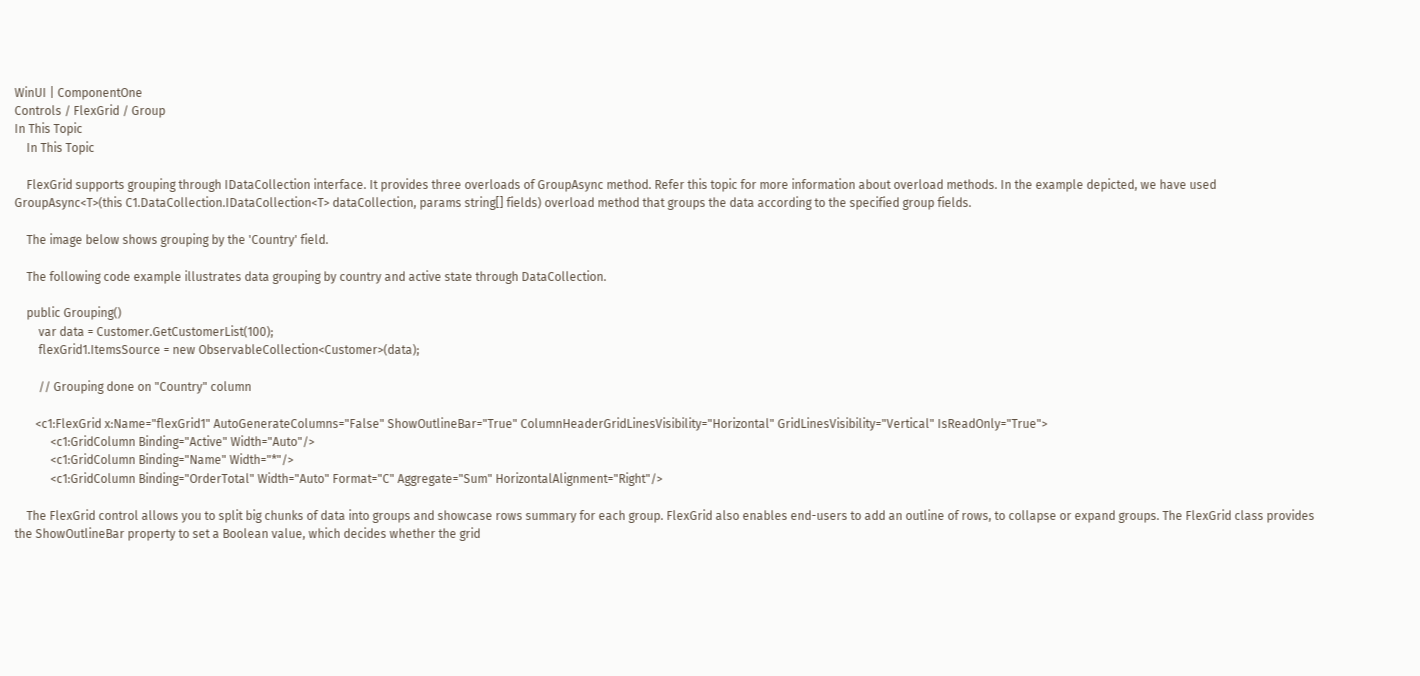WinUI | ComponentOne
Controls / FlexGrid / Group
In This Topic
    In This Topic

    FlexGrid supports grouping through IDataCollection interface. It provides three overloads of GroupAsync method. Refer this topic for more information about overload methods. In the example depicted, we have used GroupAsync<T>(this C1.DataCollection.IDataCollection<T> dataCollection, params string[] fields) overload method that groups the data according to the specified group fields.

    The image below shows grouping by the 'Country' field.

    The following code example illustrates data grouping by country and active state through DataCollection.

    public Grouping()
        var data = Customer.GetCustomerList(100);
        flexGrid1.ItemsSource = new ObservableCollection<Customer>(data);

        // Grouping done on "Country" column

       <c1:FlexGrid x:Name="flexGrid1" AutoGenerateColumns="False" ShowOutlineBar="True" ColumnHeaderGridLinesVisibility="Horizontal" GridLinesVisibility="Vertical" IsReadOnly="True">
            <c1:GridColumn Binding="Active" Width="Auto"/>
            <c1:GridColumn Binding="Name" Width="*"/>
            <c1:GridColumn Binding="OrderTotal" Width="Auto" Format="C" Aggregate="Sum" HorizontalAlignment="Right"/>

    The FlexGrid control allows you to split big chunks of data into groups and showcase rows summary for each group. FlexGrid also enables end-users to add an outline of rows, to collapse or expand groups. The FlexGrid class provides the ShowOutlineBar property to set a Boolean value, which decides whether the grid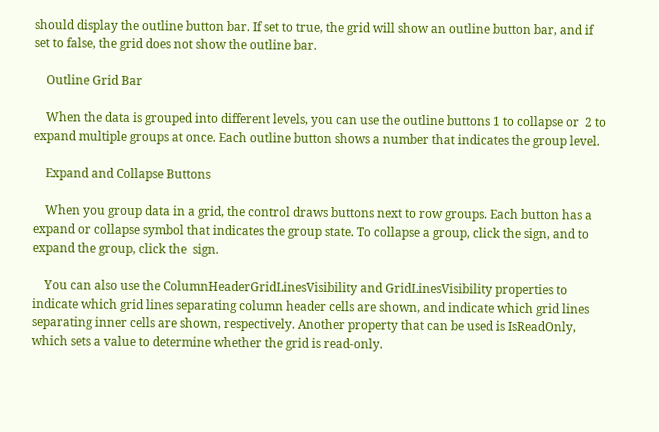should display the outline button bar. If set to true, the grid will show an outline button bar, and if set to false, the grid does not show the outline bar.

    Outline Grid Bar

    When the data is grouped into different levels, you can use the outline buttons 1 to collapse or  2 to expand multiple groups at once. Each outline button shows a number that indicates the group level.

    Expand and Collapse Buttons

    When you group data in a grid, the control draws buttons next to row groups. Each button has a expand or collapse symbol that indicates the group state. To collapse a group, click the sign, and to expand the group, click the  sign.

    You can also use the ColumnHeaderGridLinesVisibility and GridLinesVisibility properties to indicate which grid lines separating column header cells are shown, and indicate which grid lines separating inner cells are shown, respectively. Another property that can be used is IsReadOnly, which sets a value to determine whether the grid is read-only.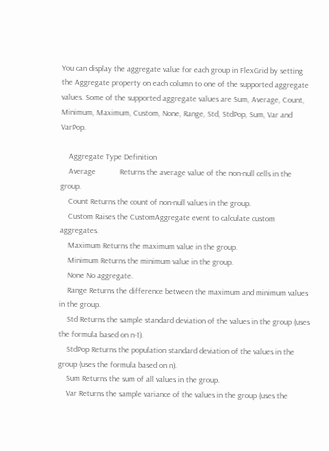You can display the aggregate value for each group in FlexGrid by setting the Aggregate property on each column to one of the supported aggregate values. Some of the supported aggregate values are Sum, Average, Count, Minimum, Maximum, Custom, None, Range, Std, StdPop, Sum, Var and VarPop.

    Aggregate Type Definition
    Average            Returns the average value of the non-null cells in the group.
    Count Returns the count of non-null values in the group.
    Custom Raises the CustomAggregate event to calculate custom aggregates.
    Maximum Returns the maximum value in the group.
    Minimum Returns the minimum value in the group.
    None No aggregate.
    Range Returns the difference between the maximum and minimum values in the group.
    Std Returns the sample standard deviation of the values in the group (uses the formula based on n-1).
    StdPop Returns the population standard deviation of the values in the group (uses the formula based on n).
    Sum Returns the sum of all values in the group.
    Var Returns the sample variance of the values in the group (uses the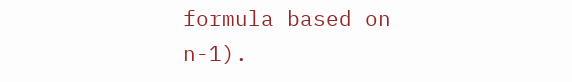formula based on n-1).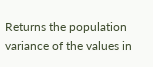Returns the population variance of the values in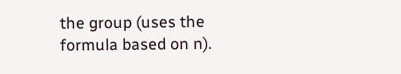the group (uses the formula based on n).